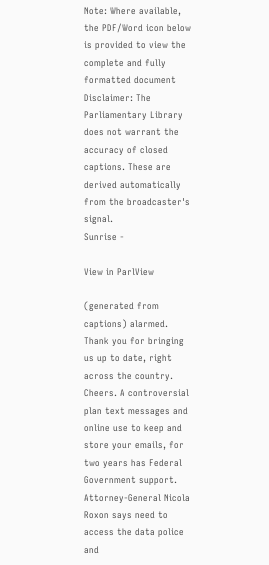Note: Where available, the PDF/Word icon below is provided to view the complete and fully formatted document
Disclaimer: The Parliamentary Library does not warrant the accuracy of closed captions. These are derived automatically from the broadcaster's signal.
Sunrise -

View in ParlView

(generated from captions) alarmed. Thank you for bringing us up to date, right across the country. Cheers. A controversial plan text messages and online use to keep and store your emails, for two years has Federal Government support. Attorney-General Nicola Roxon says need to access the data police and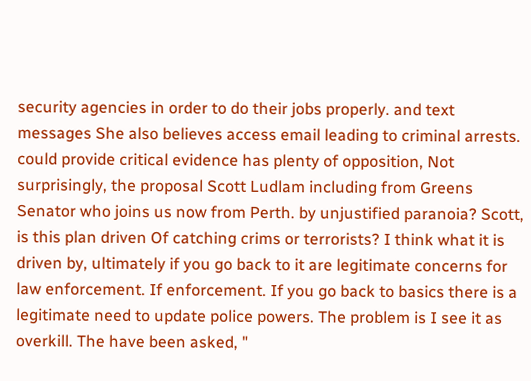security agencies in order to do their jobs properly. and text messages She also believes access email leading to criminal arrests. could provide critical evidence has plenty of opposition, Not surprisingly, the proposal Scott Ludlam including from Greens Senator who joins us now from Perth. by unjustified paranoia? Scott, is this plan driven Of catching crims or terrorists? I think what it is driven by, ultimately if you go back to it are legitimate concerns for law enforcement. If enforcement. If you go back to basics there is a legitimate need to update police powers. The problem is I see it as overkill. The have been asked, "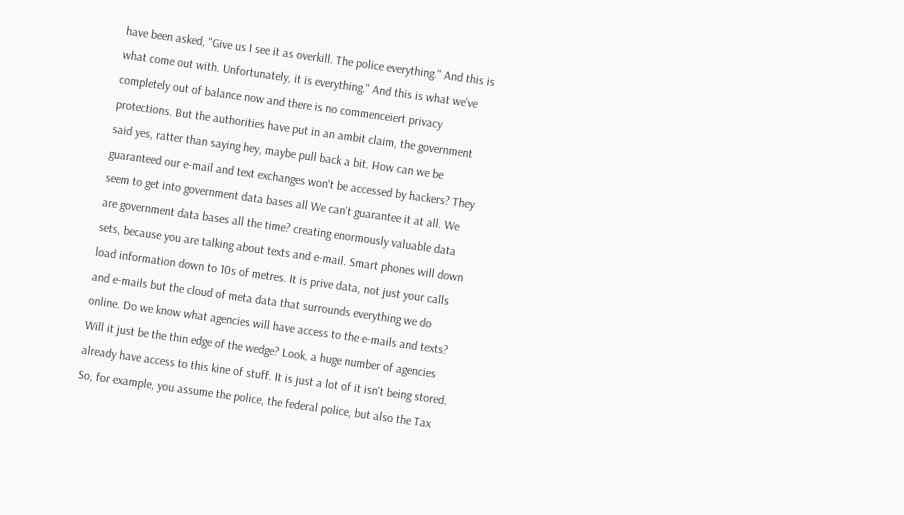have been asked, "Give us I see it as overkill. The police everything." And this is what come out with. Unfortunately, it is everything." And this is what we've completely out of balance now and there is no commenceiert privacy protections. But the authorities have put in an ambit claim, the government said yes, ratter than saying hey, maybe pull back a bit. How can we be guaranteed our e-mail and text exchanges won't be accessed by hackers? They seem to get into government data bases all We can't guarantee it at all. We are government data bases all the time? creating enormously valuable data sets, because you are talking about texts and e-mail. Smart phones will down load information down to 10s of metres. It is prive data, not just your calls and e-mails but the cloud of meta data that surrounds everything we do online. Do we know what agencies will have access to the e-mails and texts? Will it just be the thin edge of the wedge? Look, a huge number of agencies already have access to this kine of stuff. It is just a lot of it isn't being stored. So, for example, you assume the police, the federal police, but also the Tax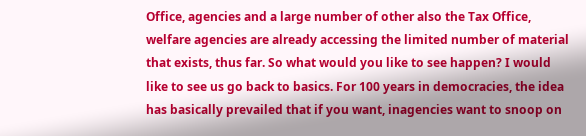Office, agencies and a large number of other also the Tax Office, welfare agencies are already accessing the limited number of material that exists, thus far. So what would you like to see happen? I would like to see us go back to basics. For 100 years in democracies, the idea has basically prevailed that if you want, inagencies want to snoop on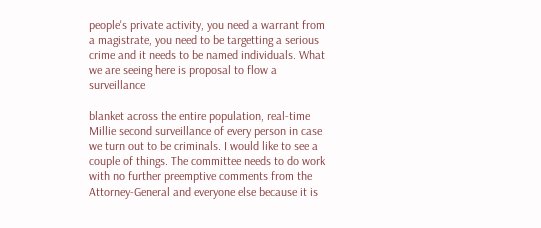people's private activity, you need a warrant from a magistrate, you need to be targetting a serious crime and it needs to be named individuals. What we are seeing here is proposal to flow a surveillance

blanket across the entire population, real-time Millie second surveillance of every person in case we turn out to be criminals. I would like to see a couple of things. The committee needs to do work with no further preemptive comments from the Attorney-General and everyone else because it is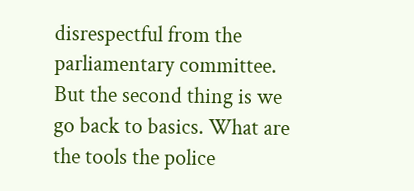disrespectful from the parliamentary committee. But the second thing is we go back to basics. What are the tools the police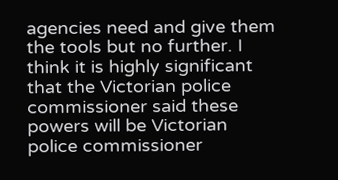agencies need and give them the tools but no further. I think it is highly significant that the Victorian police commissioner said these powers will be Victorian police commissioner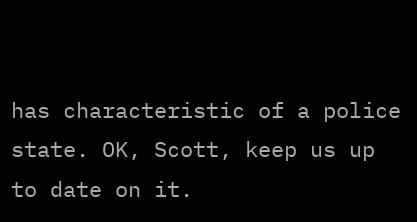has characteristic of a police state. OK, Scott, keep us up to date on it.